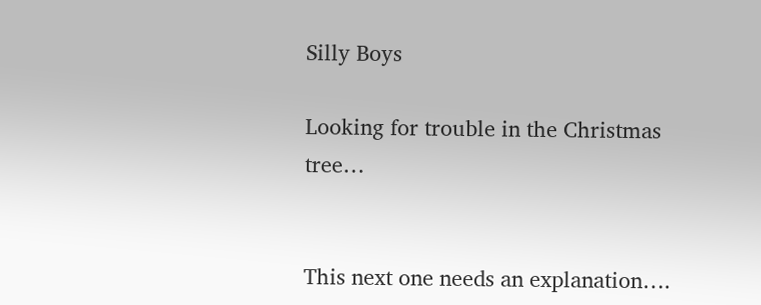Silly Boys

Looking for trouble in the Christmas tree…


This next one needs an explanation….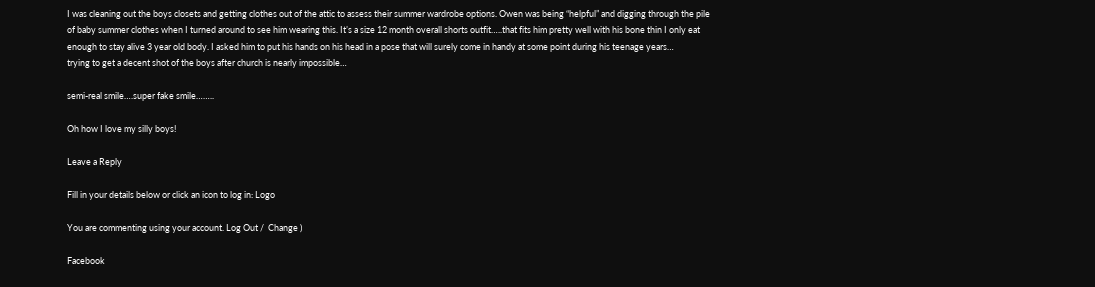I was cleaning out the boys closets and getting clothes out of the attic to assess their summer wardrobe options. Owen was being “helpful” and digging through the pile of baby summer clothes when I turned around to see him wearing this. It’s a size 12 month overall shorts outfit…..that fits him pretty well with his bone thin I only eat enough to stay alive 3 year old body. I asked him to put his hands on his head in a pose that will surely come in handy at some point during his teenage years…
trying to get a decent shot of the boys after church is nearly impossible…

semi-real smile….super fake smile……..

Oh how I love my silly boys!

Leave a Reply

Fill in your details below or click an icon to log in: Logo

You are commenting using your account. Log Out /  Change )

Facebook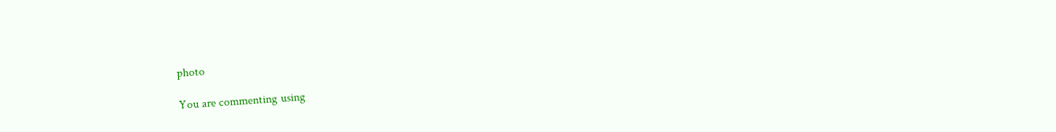photo

You are commenting using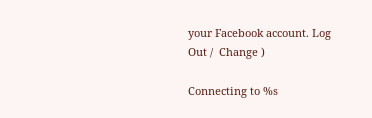your Facebook account. Log Out /  Change )

Connecting to %s